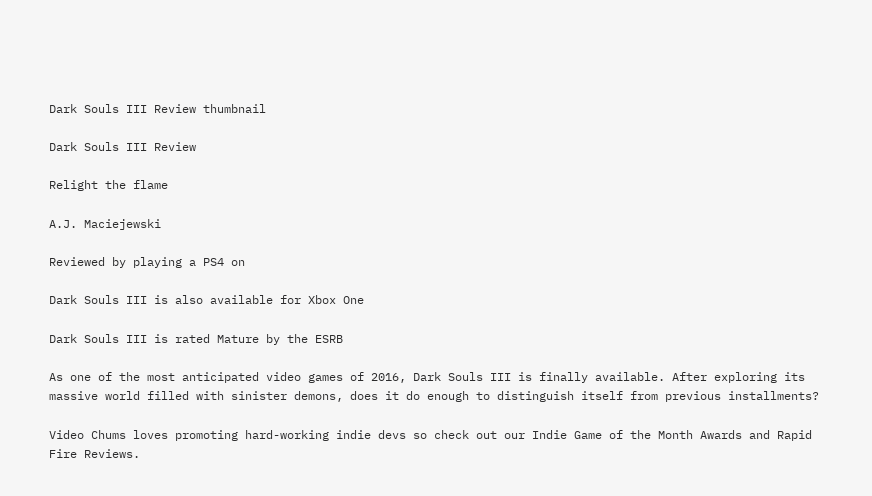Dark Souls III Review thumbnail

Dark Souls III Review

Relight the flame

A.J. Maciejewski

Reviewed by playing a PS4 on

Dark Souls III is also available for Xbox One

Dark Souls III is rated Mature by the ESRB

As one of the most anticipated video games of 2016, Dark Souls III is finally available. After exploring its massive world filled with sinister demons, does it do enough to distinguish itself from previous installments?

Video Chums loves promoting hard-working indie devs so check out our Indie Game of the Month Awards and Rapid Fire Reviews.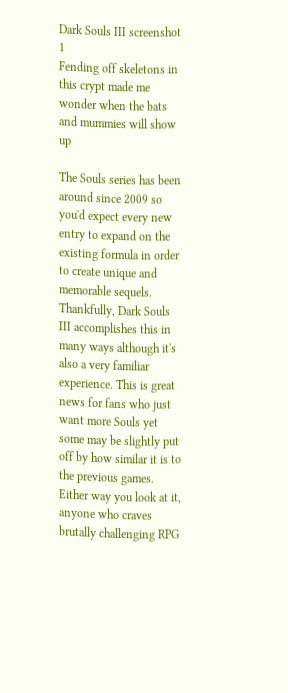Dark Souls III screenshot 1
Fending off skeletons in this crypt made me wonder when the bats and mummies will show up

The Souls series has been around since 2009 so you'd expect every new entry to expand on the existing formula in order to create unique and memorable sequels. Thankfully, Dark Souls III accomplishes this in many ways although it's also a very familiar experience. This is great news for fans who just want more Souls yet some may be slightly put off by how similar it is to the previous games. Either way you look at it, anyone who craves brutally challenging RPG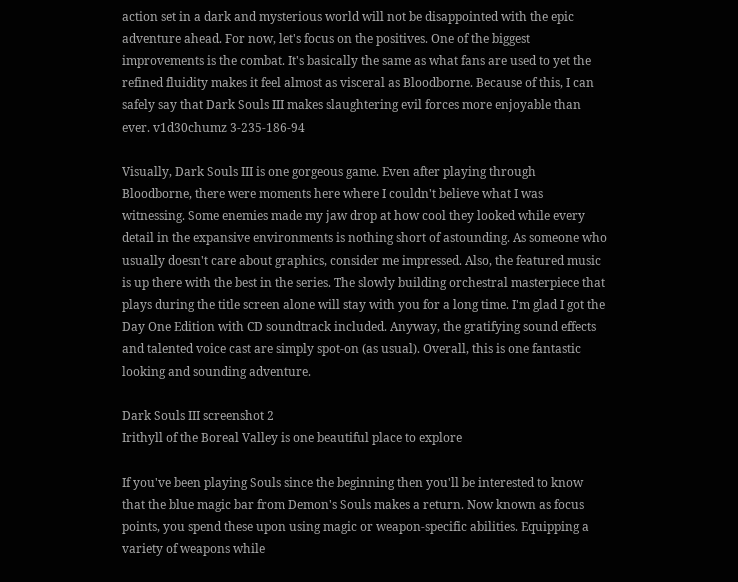action set in a dark and mysterious world will not be disappointed with the epic adventure ahead. For now, let's focus on the positives. One of the biggest improvements is the combat. It's basically the same as what fans are used to yet the refined fluidity makes it feel almost as visceral as Bloodborne. Because of this, I can safely say that Dark Souls III makes slaughtering evil forces more enjoyable than ever. v1d30chumz 3-235-186-94

Visually, Dark Souls III is one gorgeous game. Even after playing through Bloodborne, there were moments here where I couldn't believe what I was witnessing. Some enemies made my jaw drop at how cool they looked while every detail in the expansive environments is nothing short of astounding. As someone who usually doesn't care about graphics, consider me impressed. Also, the featured music is up there with the best in the series. The slowly building orchestral masterpiece that plays during the title screen alone will stay with you for a long time. I'm glad I got the Day One Edition with CD soundtrack included. Anyway, the gratifying sound effects and talented voice cast are simply spot-on (as usual). Overall, this is one fantastic looking and sounding adventure.

Dark Souls III screenshot 2
Irithyll of the Boreal Valley is one beautiful place to explore

If you've been playing Souls since the beginning then you'll be interested to know that the blue magic bar from Demon's Souls makes a return. Now known as focus points, you spend these upon using magic or weapon-specific abilities. Equipping a variety of weapons while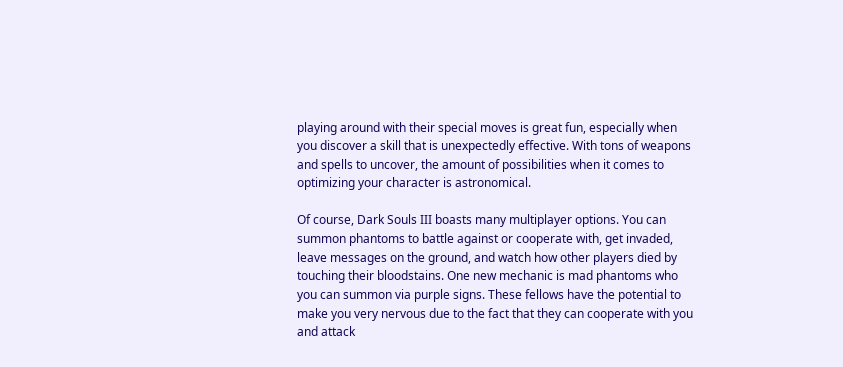playing around with their special moves is great fun, especially when you discover a skill that is unexpectedly effective. With tons of weapons and spells to uncover, the amount of possibilities when it comes to optimizing your character is astronomical.

Of course, Dark Souls III boasts many multiplayer options. You can summon phantoms to battle against or cooperate with, get invaded, leave messages on the ground, and watch how other players died by touching their bloodstains. One new mechanic is mad phantoms who you can summon via purple signs. These fellows have the potential to make you very nervous due to the fact that they can cooperate with you and attack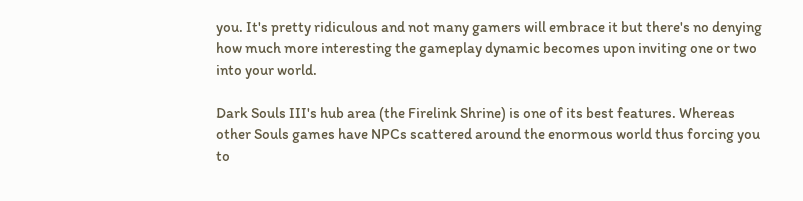you. It's pretty ridiculous and not many gamers will embrace it but there's no denying how much more interesting the gameplay dynamic becomes upon inviting one or two into your world.

Dark Souls III's hub area (the Firelink Shrine) is one of its best features. Whereas other Souls games have NPCs scattered around the enormous world thus forcing you to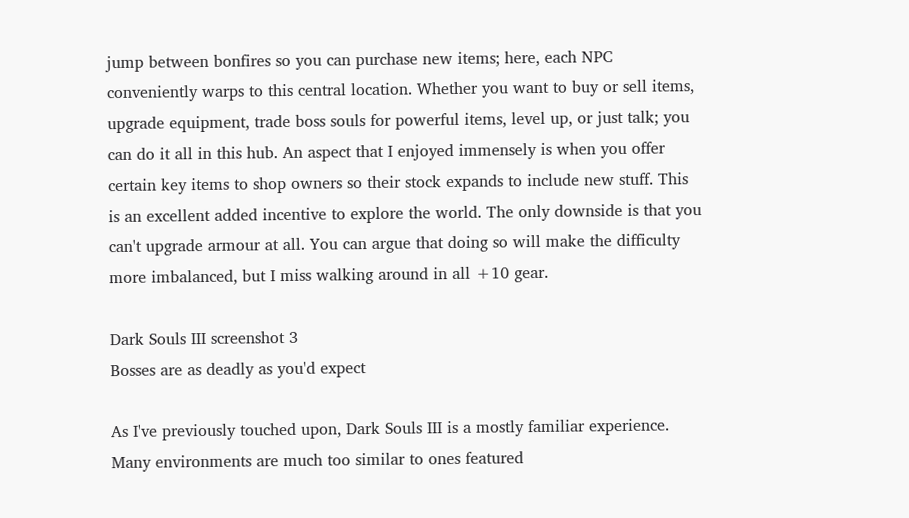jump between bonfires so you can purchase new items; here, each NPC conveniently warps to this central location. Whether you want to buy or sell items, upgrade equipment, trade boss souls for powerful items, level up, or just talk; you can do it all in this hub. An aspect that I enjoyed immensely is when you offer certain key items to shop owners so their stock expands to include new stuff. This is an excellent added incentive to explore the world. The only downside is that you can't upgrade armour at all. You can argue that doing so will make the difficulty more imbalanced, but I miss walking around in all +10 gear.

Dark Souls III screenshot 3
Bosses are as deadly as you'd expect

As I've previously touched upon, Dark Souls III is a mostly familiar experience. Many environments are much too similar to ones featured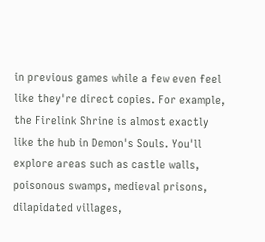in previous games while a few even feel like they're direct copies. For example, the Firelink Shrine is almost exactly like the hub in Demon's Souls. You'll explore areas such as castle walls, poisonous swamps, medieval prisons, dilapidated villages,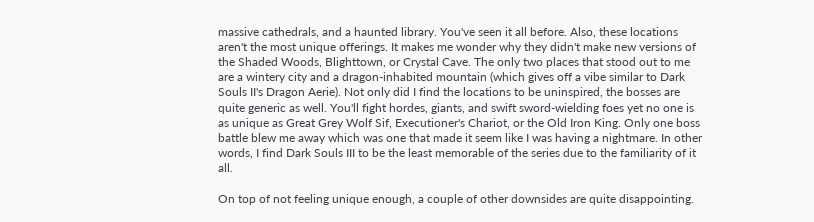massive cathedrals, and a haunted library. You've seen it all before. Also, these locations aren't the most unique offerings. It makes me wonder why they didn't make new versions of the Shaded Woods, Blighttown, or Crystal Cave. The only two places that stood out to me are a wintery city and a dragon-inhabited mountain (which gives off a vibe similar to Dark Souls II's Dragon Aerie). Not only did I find the locations to be uninspired, the bosses are quite generic as well. You'll fight hordes, giants, and swift sword-wielding foes yet no one is as unique as Great Grey Wolf Sif, Executioner's Chariot, or the Old Iron King. Only one boss battle blew me away which was one that made it seem like I was having a nightmare. In other words, I find Dark Souls III to be the least memorable of the series due to the familiarity of it all.

On top of not feeling unique enough, a couple of other downsides are quite disappointing.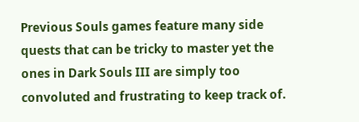Previous Souls games feature many side quests that can be tricky to master yet the ones in Dark Souls III are simply too convoluted and frustrating to keep track of.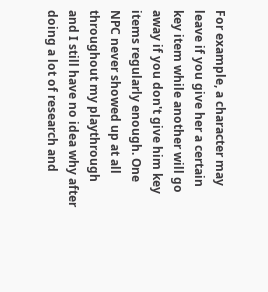For example, a character may leave if you give her a certain key item while another will go away if you don't give him key items regularly enough. One NPC never showed up at all throughout my playthrough and I still have no idea why after doing a lot of research and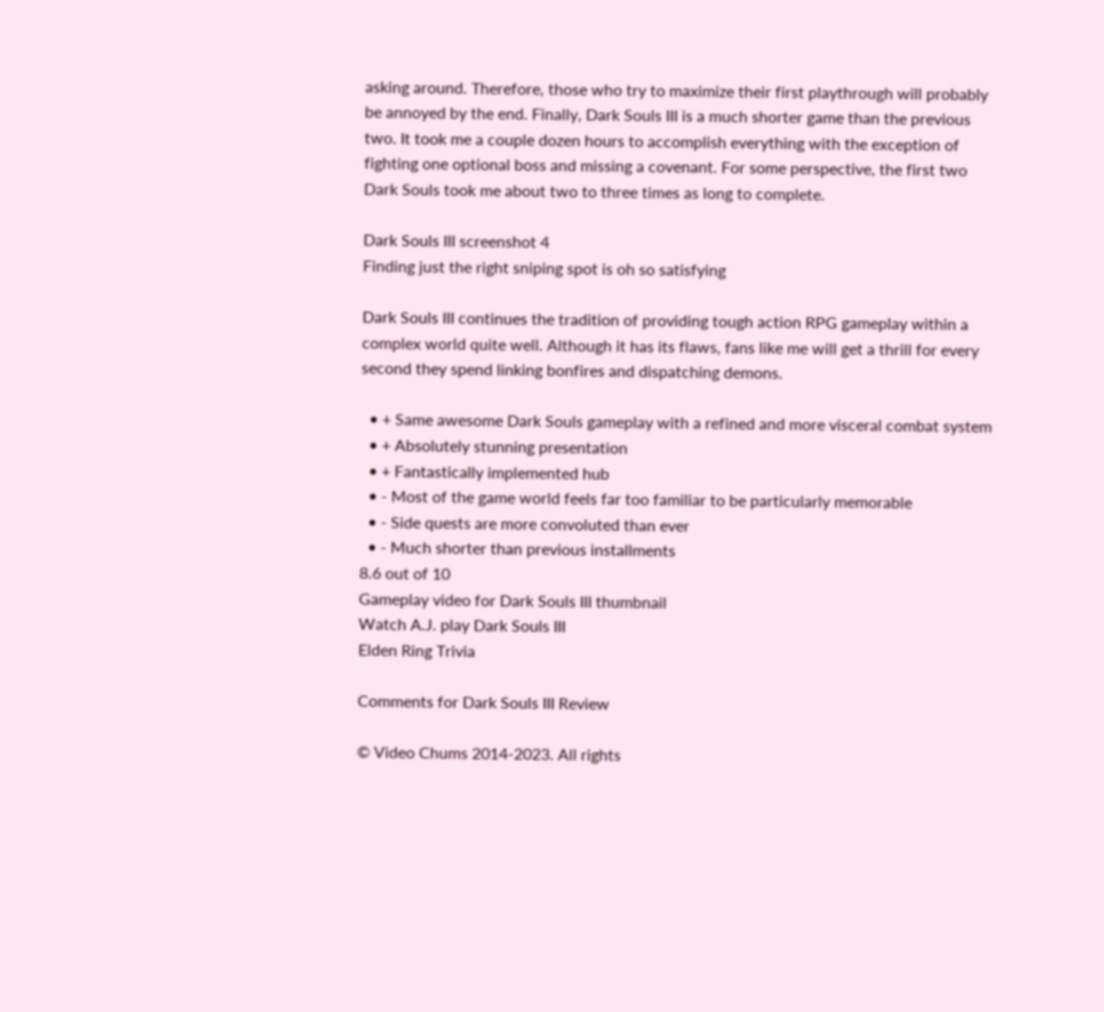asking around. Therefore, those who try to maximize their first playthrough will probably be annoyed by the end. Finally, Dark Souls III is a much shorter game than the previous two. It took me a couple dozen hours to accomplish everything with the exception of fighting one optional boss and missing a covenant. For some perspective, the first two Dark Souls took me about two to three times as long to complete.

Dark Souls III screenshot 4
Finding just the right sniping spot is oh so satisfying

Dark Souls III continues the tradition of providing tough action RPG gameplay within a complex world quite well. Although it has its flaws, fans like me will get a thrill for every second they spend linking bonfires and dispatching demons.

  • + Same awesome Dark Souls gameplay with a refined and more visceral combat system
  • + Absolutely stunning presentation
  • + Fantastically implemented hub
  • - Most of the game world feels far too familiar to be particularly memorable
  • - Side quests are more convoluted than ever
  • - Much shorter than previous installments
8.6 out of 10
Gameplay video for Dark Souls III thumbnail
Watch A.J. play Dark Souls III
Elden Ring Trivia

Comments for Dark Souls III Review

© Video Chums 2014-2023. All rights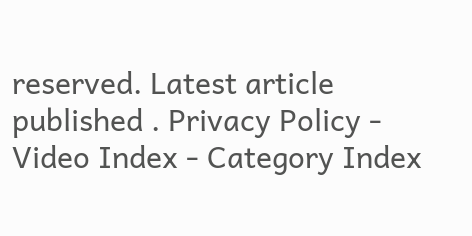reserved. Latest article published . Privacy Policy - Video Index - Category Index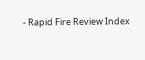- Rapid Fire Review Index